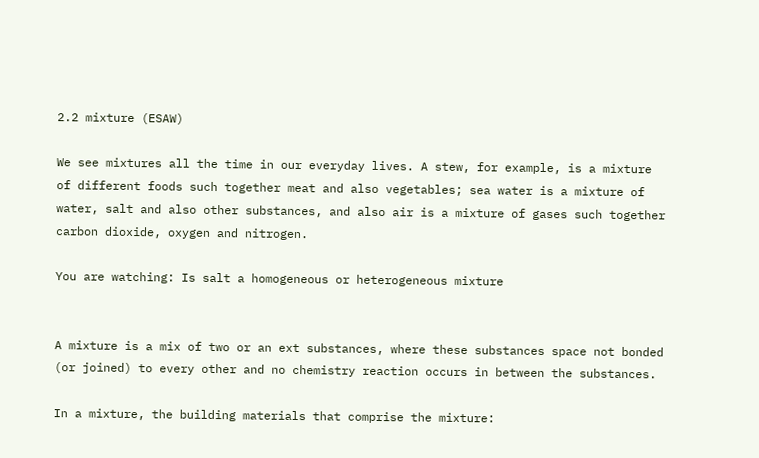2.2 mixture (ESAW)

We see mixtures all the time in our everyday lives. A stew, for example, is a mixture of different foods such together meat and also vegetables; sea water is a mixture of water, salt and also other substances, and also air is a mixture of gases such together carbon dioxide, oxygen and nitrogen.

You are watching: Is salt a homogeneous or heterogeneous mixture


A mixture is a mix of two or an ext substances, where these substances space not bonded (or joined) to every other and no chemistry reaction occurs in between the substances.

In a mixture, the building materials that comprise the mixture: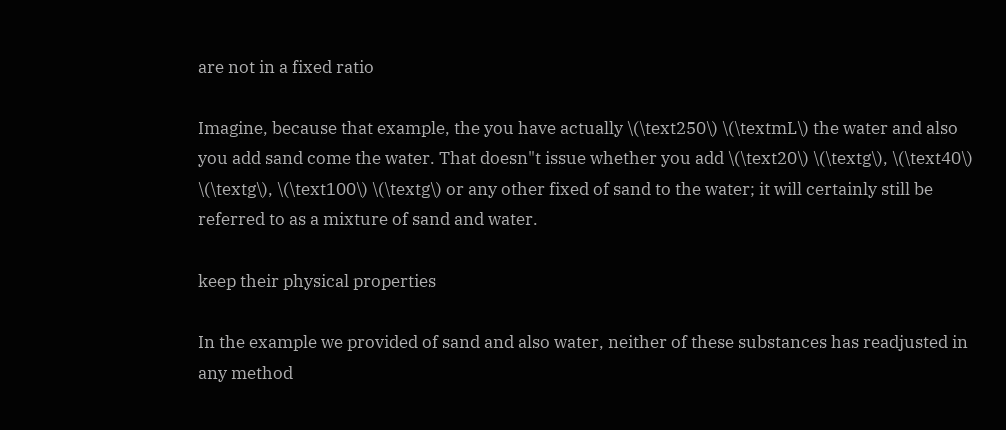are not in a fixed ratio

Imagine, because that example, the you have actually \(\text250\) \(\textmL\) the water and also you add sand come the water. That doesn"t issue whether you add \(\text20\) \(\textg\), \(\text40\) \(\textg\), \(\text100\) \(\textg\) or any other fixed of sand to the water; it will certainly still be referred to as a mixture of sand and water.

keep their physical properties

In the example we provided of sand and also water, neither of these substances has readjusted in any method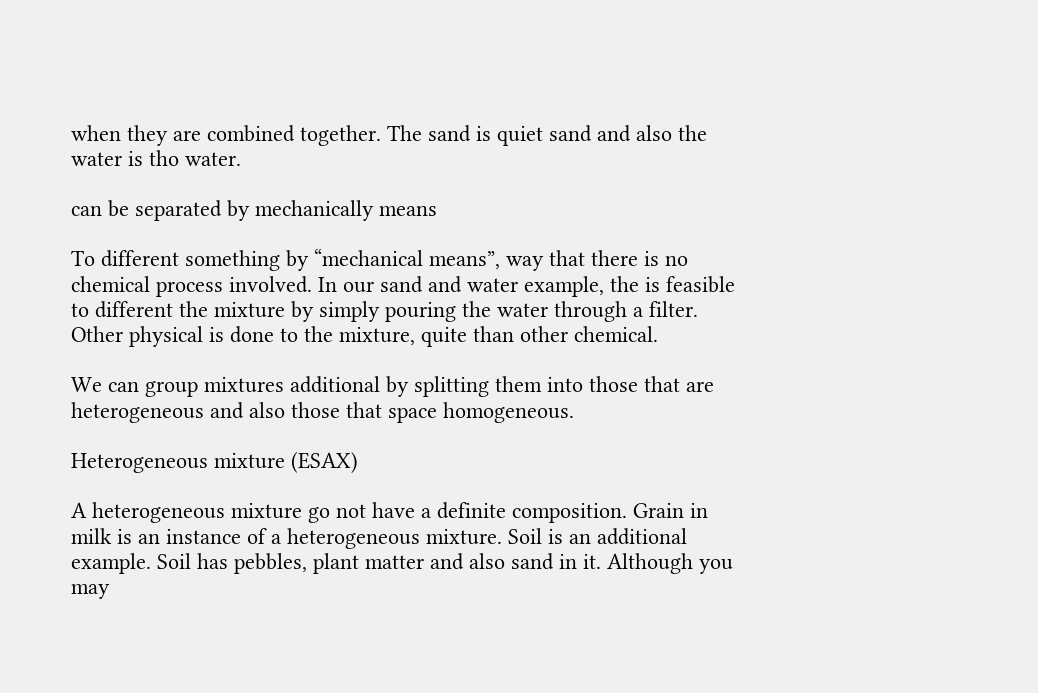when they are combined together. The sand is quiet sand and also the water is tho water.

can be separated by mechanically means

To different something by “mechanical means”, way that there is no chemical process involved. In our sand and water example, the is feasible to different the mixture by simply pouring the water through a filter. Other physical is done to the mixture, quite than other chemical.

We can group mixtures additional by splitting them into those that are heterogeneous and also those that space homogeneous.

Heterogeneous mixture (ESAX)

A heterogeneous mixture go not have a definite composition. Grain in milk is an instance of a heterogeneous mixture. Soil is an additional example. Soil has pebbles, plant matter and also sand in it. Although you may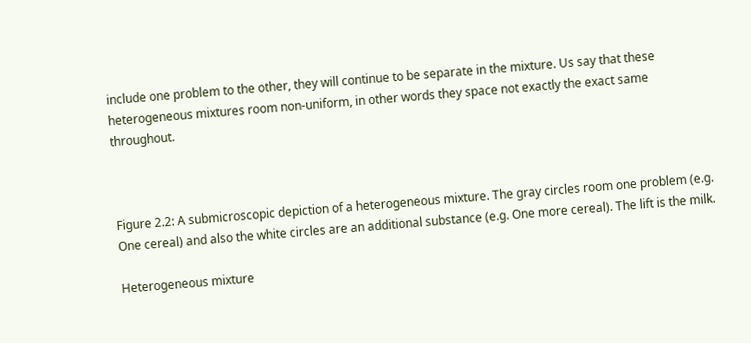include one problem to the other, they will continue to be separate in the mixture. Us say that these heterogeneous mixtures room non-uniform, in other words they space not exactly the exact same throughout.



Figure 2.2: A submicroscopic depiction of a heterogeneous mixture. The gray circles room one problem (e.g. One cereal) and also the white circles are an additional substance (e.g. One more cereal). The lift is the milk.

Heterogeneous mixture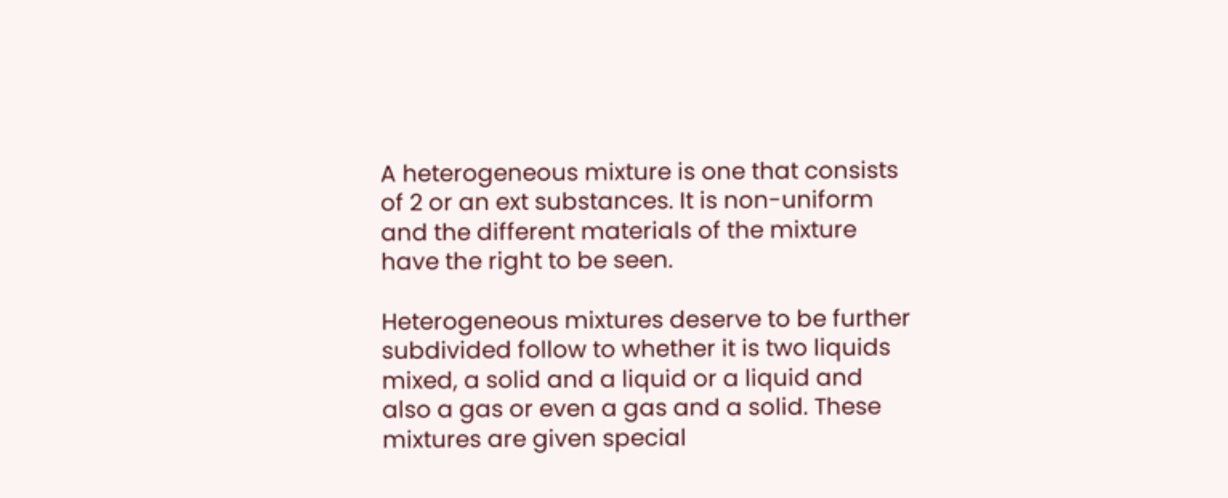A heterogeneous mixture is one that consists of 2 or an ext substances. It is non-uniform and the different materials of the mixture have the right to be seen.

Heterogeneous mixtures deserve to be further subdivided follow to whether it is two liquids mixed, a solid and a liquid or a liquid and also a gas or even a gas and a solid. These mixtures are given special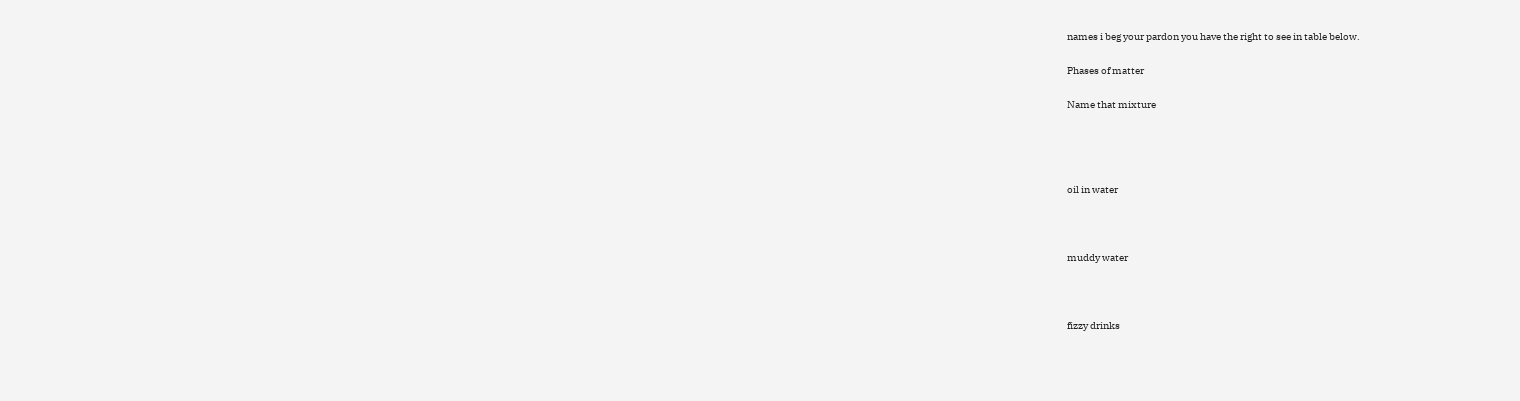names i beg your pardon you have the right to see in table below.

Phases of matter

Name that mixture




oil in water



muddy water



fizzy drinks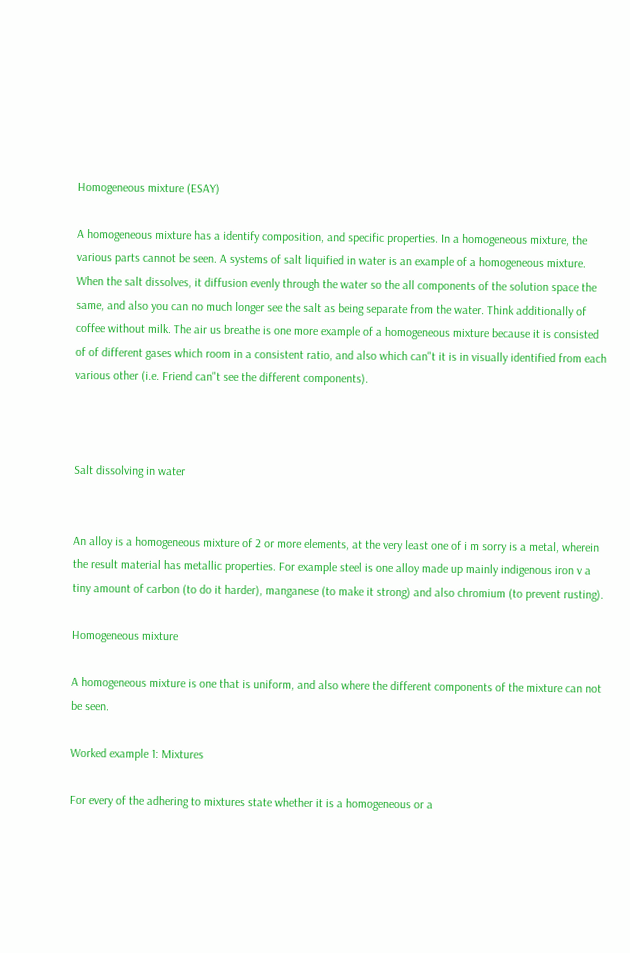Homogeneous mixture (ESAY)

A homogeneous mixture has a identify composition, and specific properties. In a homogeneous mixture, the various parts cannot be seen. A systems of salt liquified in water is an example of a homogeneous mixture. When the salt dissolves, it diffusion evenly through the water so the all components of the solution space the same, and also you can no much longer see the salt as being separate from the water. Think additionally of coffee without milk. The air us breathe is one more example of a homogeneous mixture because it is consisted of of different gases which room in a consistent ratio, and also which can"t it is in visually identified from each various other (i.e. Friend can"t see the different components).



Salt dissolving in water


An alloy is a homogeneous mixture of 2 or more elements, at the very least one of i m sorry is a metal, wherein the result material has metallic properties. For example steel is one alloy made up mainly indigenous iron v a tiny amount of carbon (to do it harder), manganese (to make it strong) and also chromium (to prevent rusting).

Homogeneous mixture

A homogeneous mixture is one that is uniform, and also where the different components of the mixture can not be seen.

Worked example 1: Mixtures

For every of the adhering to mixtures state whether it is a homogeneous or a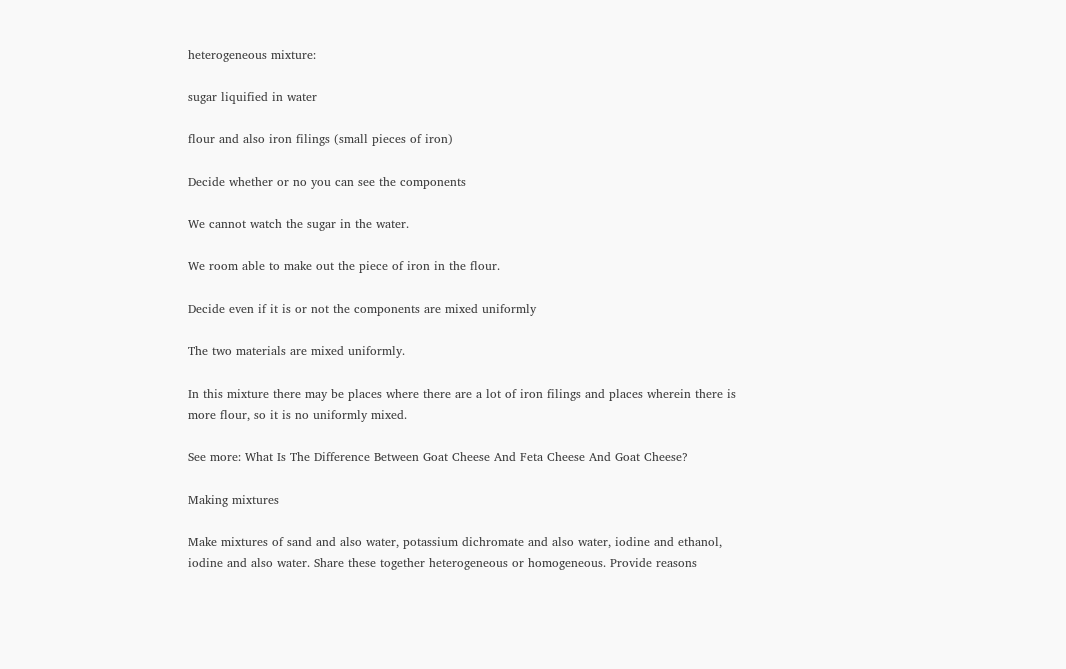heterogeneous mixture:

sugar liquified in water

flour and also iron filings (small pieces of iron)

Decide whether or no you can see the components

We cannot watch the sugar in the water.

We room able to make out the piece of iron in the flour.

Decide even if it is or not the components are mixed uniformly

The two materials are mixed uniformly.

In this mixture there may be places where there are a lot of iron filings and places wherein there is more flour, so it is no uniformly mixed.

See more: What Is The Difference Between Goat Cheese And Feta Cheese And Goat Cheese?

Making mixtures

Make mixtures of sand and also water, potassium dichromate and also water, iodine and ethanol, iodine and also water. Share these together heterogeneous or homogeneous. Provide reasons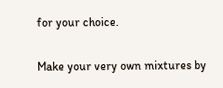for your choice.

Make your very own mixtures by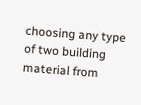choosing any type of two building material from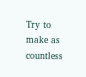Try to make as countless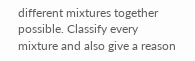different mixtures together possible. Classify every mixture and also give a reason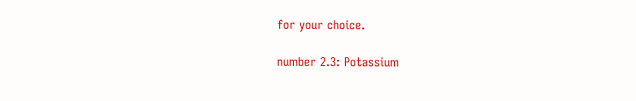for your choice.

number 2.3: Potassium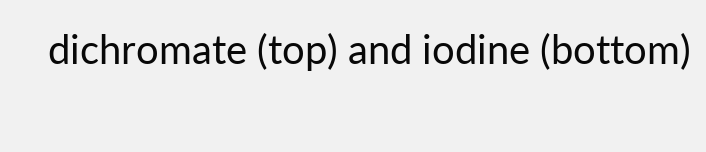dichromate (top) and iodine (bottom)